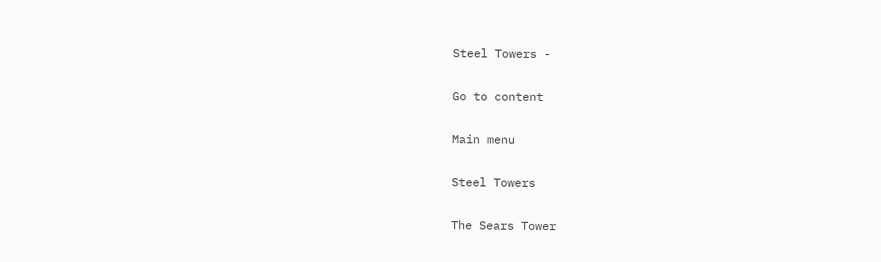Steel Towers -

Go to content

Main menu

Steel Towers

The Sears Tower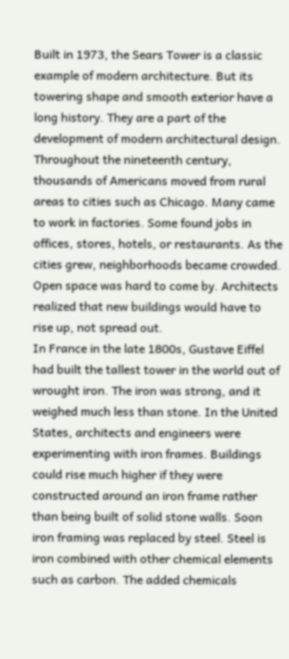Built in 1973, the Sears Tower is a classic example of modern architecture. But its towering shape and smooth exterior have a long history. They are a part of the development of modern architectural design. Throughout the nineteenth century, thousands of Americans moved from rural areas to cities such as Chicago. Many came to work in factories. Some found jobs in offices, stores, hotels, or restaurants. As the cities grew, neighborhoods became crowded. Open space was hard to come by. Architects realized that new buildings would have to rise up, not spread out.
In France in the late 1800s, Gustave Eiffel had built the tallest tower in the world out of wrought iron. The iron was strong, and it weighed much less than stone. In the United States, architects and engineers were experimenting with iron frames. Buildings could rise much higher if they were constructed around an iron frame rather than being built of solid stone walls. Soon iron framing was replaced by steel. Steel is iron combined with other chemical elements such as carbon. The added chemicals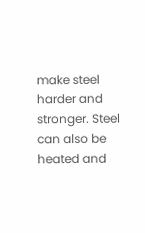make steel harder and stronger. Steel can also be heated and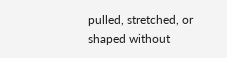pulled, stretched, or shaped without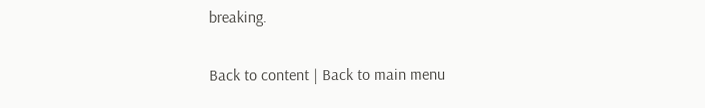breaking.

Back to content | Back to main menu